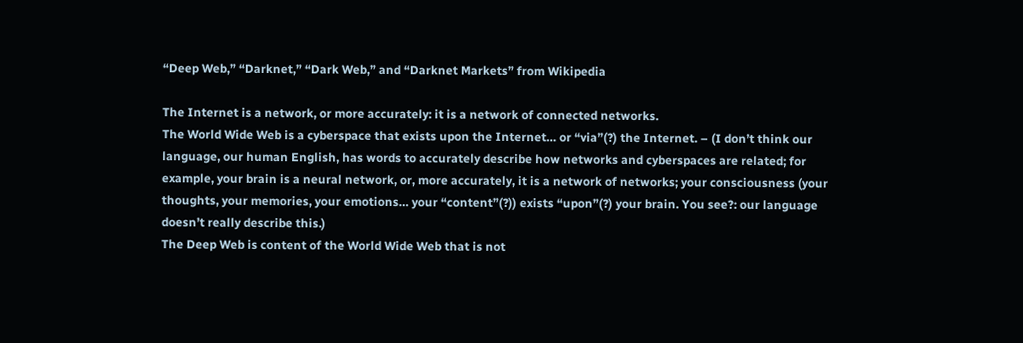“Deep Web,” “Darknet,” “Dark Web,” and “Darknet Markets” from Wikipedia

The Internet is a network, or more accurately: it is a network of connected networks.
The World Wide Web is a cyberspace that exists upon the Internet… or “via”(?) the Internet. – (I don’t think our language, our human English, has words to accurately describe how networks and cyberspaces are related; for example, your brain is a neural network, or, more accurately, it is a network of networks; your consciousness (your thoughts, your memories, your emotions… your “content”(?)) exists “upon”(?) your brain. You see?: our language doesn’t really describe this.)
The Deep Web is content of the World Wide Web that is not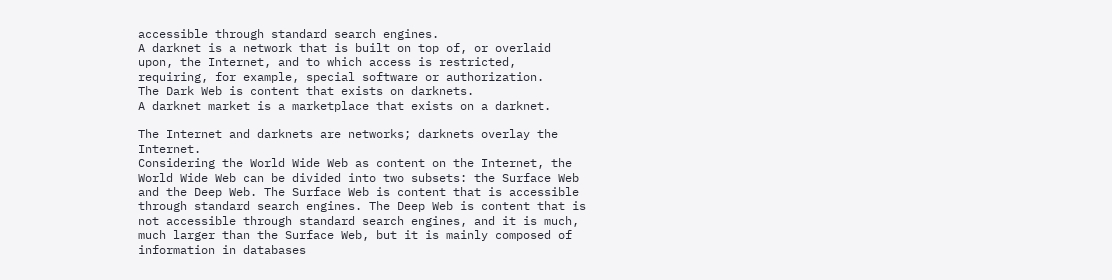accessible through standard search engines.
A darknet is a network that is built on top of, or overlaid upon, the Internet, and to which access is restricted, requiring, for example, special software or authorization.
The Dark Web is content that exists on darknets.
A darknet market is a marketplace that exists on a darknet.

The Internet and darknets are networks; darknets overlay the Internet.
Considering the World Wide Web as content on the Internet, the World Wide Web can be divided into two subsets: the Surface Web and the Deep Web. The Surface Web is content that is accessible through standard search engines. The Deep Web is content that is not accessible through standard search engines, and it is much, much larger than the Surface Web, but it is mainly composed of information in databases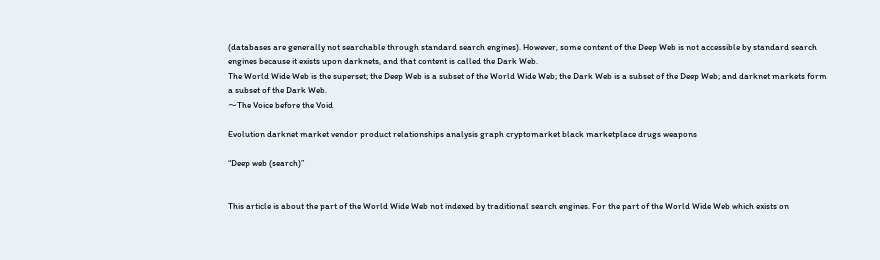(databases are generally not searchable through standard search engines). However, some content of the Deep Web is not accessible by standard search engines because it exists upon darknets, and that content is called the Dark Web.
The World Wide Web is the superset; the Deep Web is a subset of the World Wide Web; the Dark Web is a subset of the Deep Web; and darknet markets form a subset of the Dark Web.
⁓The Voice before the Void

Evolution darknet market vendor product relationships analysis graph cryptomarket black marketplace drugs weapons

“Deep web (search)”


This article is about the part of the World Wide Web not indexed by traditional search engines. For the part of the World Wide Web which exists on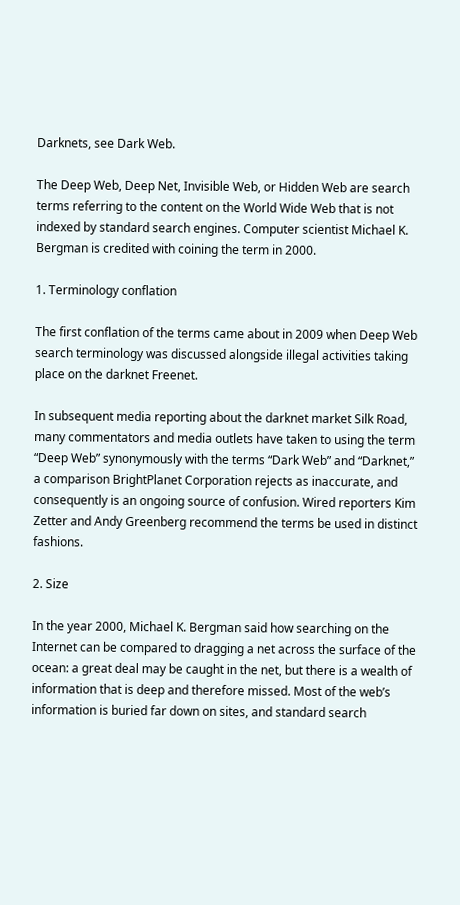Darknets, see Dark Web.

The Deep Web, Deep Net, Invisible Web, or Hidden Web are search terms referring to the content on the World Wide Web that is not indexed by standard search engines. Computer scientist Michael K. Bergman is credited with coining the term in 2000.

1. Terminology conflation

The first conflation of the terms came about in 2009 when Deep Web search terminology was discussed alongside illegal activities taking place on the darknet Freenet.

In subsequent media reporting about the darknet market Silk Road, many commentators and media outlets have taken to using the term “Deep Web” synonymously with the terms “Dark Web” and “Darknet,” a comparison BrightPlanet Corporation rejects as inaccurate, and consequently is an ongoing source of confusion. Wired reporters Kim Zetter and Andy Greenberg recommend the terms be used in distinct fashions.

2. Size

In the year 2000, Michael K. Bergman said how searching on the Internet can be compared to dragging a net across the surface of the ocean: a great deal may be caught in the net, but there is a wealth of information that is deep and therefore missed. Most of the web’s information is buried far down on sites, and standard search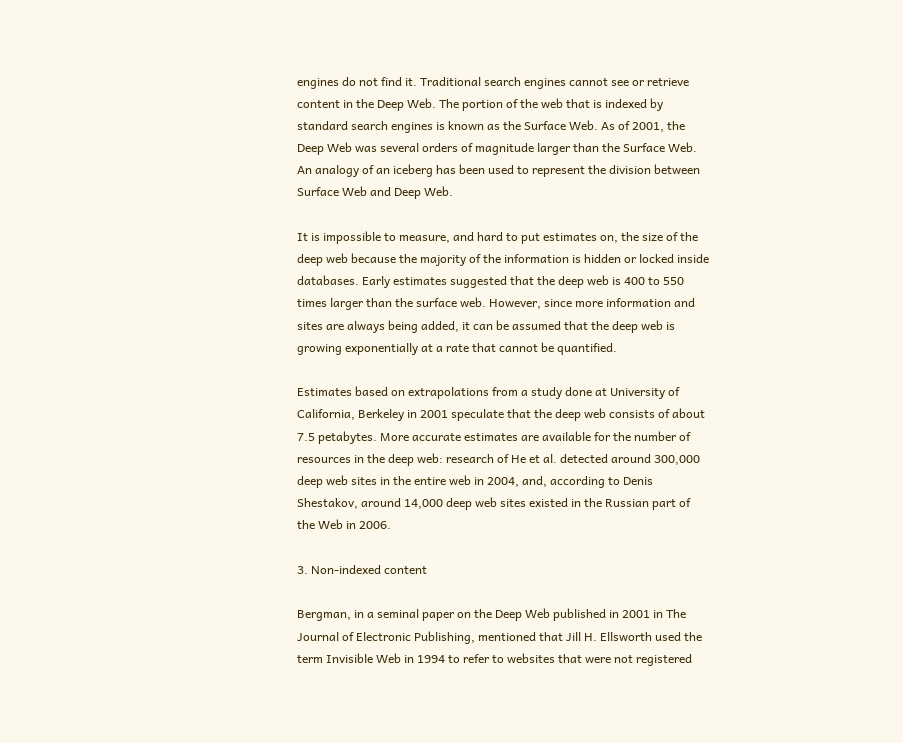engines do not find it. Traditional search engines cannot see or retrieve content in the Deep Web. The portion of the web that is indexed by standard search engines is known as the Surface Web. As of 2001, the Deep Web was several orders of magnitude larger than the Surface Web. An analogy of an iceberg has been used to represent the division between Surface Web and Deep Web.

It is impossible to measure, and hard to put estimates on, the size of the deep web because the majority of the information is hidden or locked inside databases. Early estimates suggested that the deep web is 400 to 550 times larger than the surface web. However, since more information and sites are always being added, it can be assumed that the deep web is growing exponentially at a rate that cannot be quantified.

Estimates based on extrapolations from a study done at University of California, Berkeley in 2001 speculate that the deep web consists of about 7.5 petabytes. More accurate estimates are available for the number of resources in the deep web: research of He et al. detected around 300,000 deep web sites in the entire web in 2004, and, according to Denis Shestakov, around 14,000 deep web sites existed in the Russian part of the Web in 2006.

3. Non-indexed content

Bergman, in a seminal paper on the Deep Web published in 2001 in The Journal of Electronic Publishing, mentioned that Jill H. Ellsworth used the term Invisible Web in 1994 to refer to websites that were not registered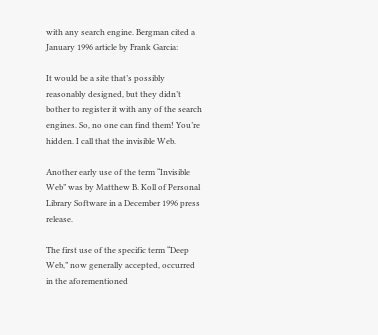with any search engine. Bergman cited a January 1996 article by Frank Garcia:

It would be a site that’s possibly reasonably designed, but they didn’t bother to register it with any of the search engines. So, no one can find them! You’re hidden. I call that the invisible Web.

Another early use of the term “Invisible Web” was by Matthew B. Koll of Personal Library Software in a December 1996 press release.

The first use of the specific term “Deep Web,” now generally accepted, occurred in the aforementioned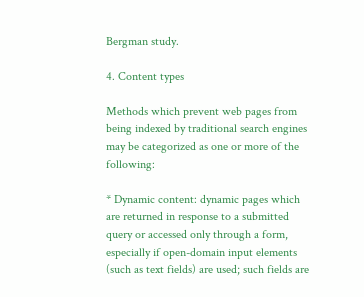Bergman study.

4. Content types

Methods which prevent web pages from being indexed by traditional search engines may be categorized as one or more of the following:

* Dynamic content: dynamic pages which are returned in response to a submitted query or accessed only through a form, especially if open-domain input elements (such as text fields) are used; such fields are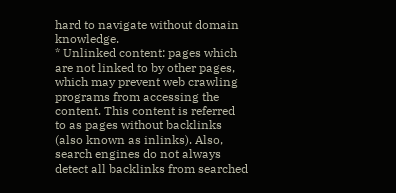hard to navigate without domain knowledge.
* Unlinked content: pages which are not linked to by other pages, which may prevent web crawling programs from accessing the content. This content is referred to as pages without backlinks (also known as inlinks). Also, search engines do not always detect all backlinks from searched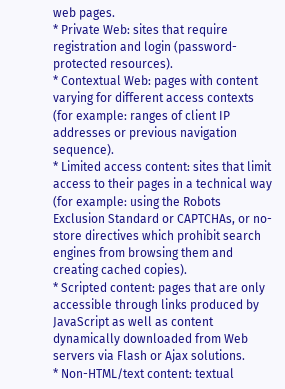web pages.
* Private Web: sites that require registration and login (password-protected resources).
* Contextual Web: pages with content varying for different access contexts (for example: ranges of client IP addresses or previous navigation sequence).
* Limited access content: sites that limit access to their pages in a technical way (for example: using the Robots Exclusion Standard or CAPTCHAs, or no-store directives which prohibit search engines from browsing them and creating cached copies).
* Scripted content: pages that are only accessible through links produced by JavaScript as well as content dynamically downloaded from Web servers via Flash or Ajax solutions.
* Non-HTML/text content: textual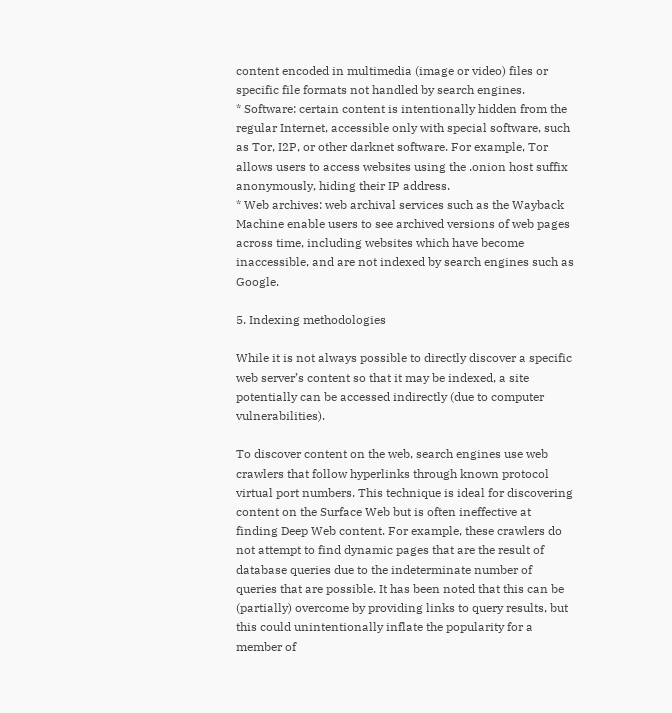content encoded in multimedia (image or video) files or specific file formats not handled by search engines.
* Software: certain content is intentionally hidden from the regular Internet, accessible only with special software, such as Tor, I2P, or other darknet software. For example, Tor allows users to access websites using the .onion host suffix anonymously, hiding their IP address.
* Web archives: web archival services such as the Wayback Machine enable users to see archived versions of web pages across time, including websites which have become inaccessible, and are not indexed by search engines such as Google.

5. Indexing methodologies

While it is not always possible to directly discover a specific web server’s content so that it may be indexed, a site potentially can be accessed indirectly (due to computer vulnerabilities).

To discover content on the web, search engines use web crawlers that follow hyperlinks through known protocol virtual port numbers. This technique is ideal for discovering content on the Surface Web but is often ineffective at finding Deep Web content. For example, these crawlers do not attempt to find dynamic pages that are the result of database queries due to the indeterminate number of queries that are possible. It has been noted that this can be (partially) overcome by providing links to query results, but this could unintentionally inflate the popularity for a member of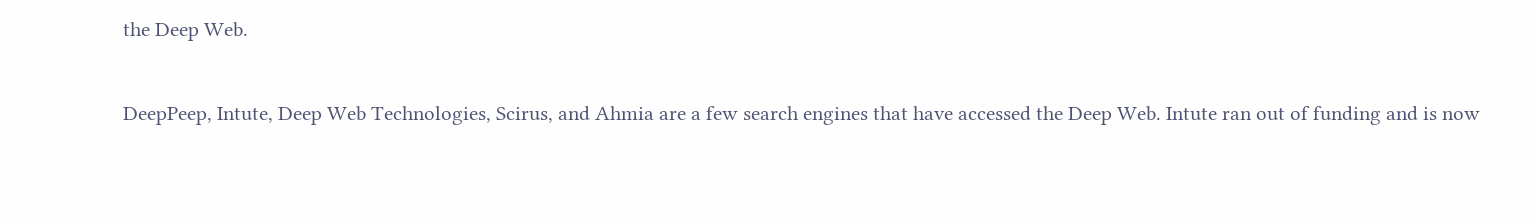the Deep Web.

DeepPeep, Intute, Deep Web Technologies, Scirus, and Ahmia are a few search engines that have accessed the Deep Web. Intute ran out of funding and is now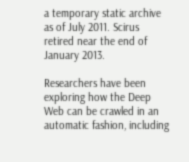a temporary static archive as of July 2011. Scirus retired near the end of January 2013.

Researchers have been exploring how the Deep Web can be crawled in an automatic fashion, including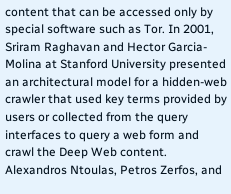content that can be accessed only by special software such as Tor. In 2001, Sriram Raghavan and Hector Garcia-Molina at Stanford University presented an architectural model for a hidden-web crawler that used key terms provided by users or collected from the query interfaces to query a web form and crawl the Deep Web content. Alexandros Ntoulas, Petros Zerfos, and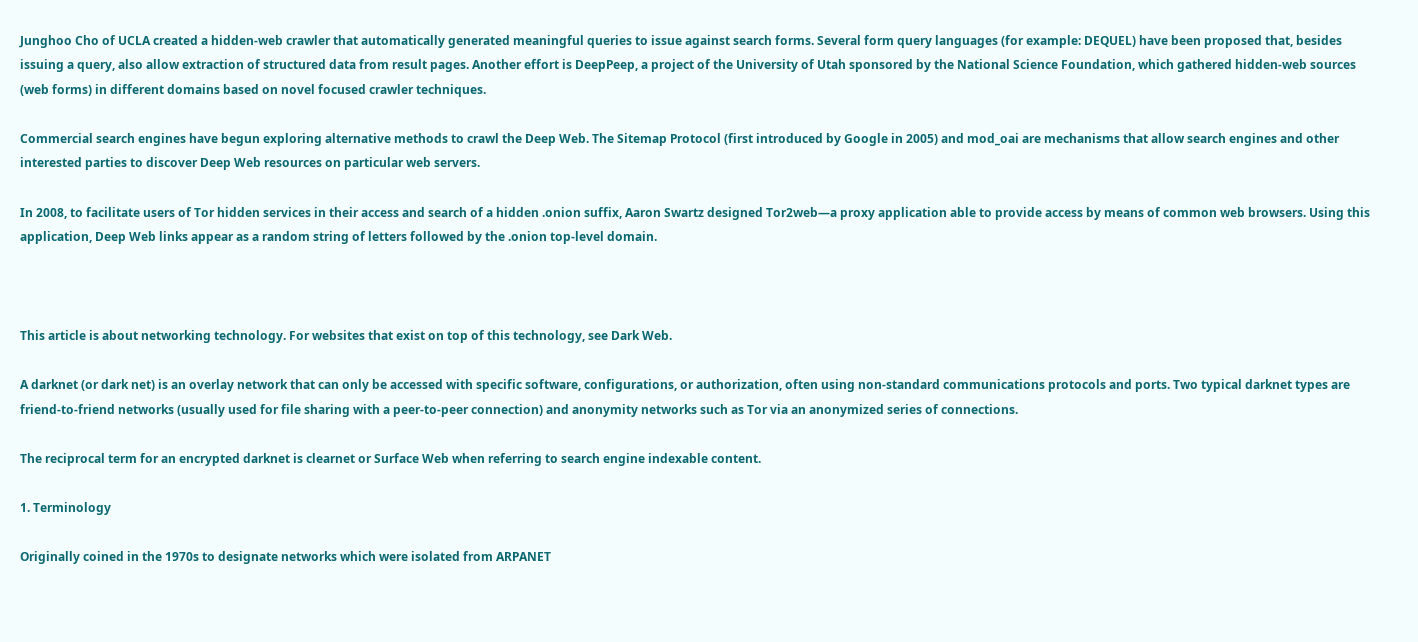Junghoo Cho of UCLA created a hidden-web crawler that automatically generated meaningful queries to issue against search forms. Several form query languages (for example: DEQUEL) have been proposed that, besides issuing a query, also allow extraction of structured data from result pages. Another effort is DeepPeep, a project of the University of Utah sponsored by the National Science Foundation, which gathered hidden-web sources (web forms) in different domains based on novel focused crawler techniques.

Commercial search engines have begun exploring alternative methods to crawl the Deep Web. The Sitemap Protocol (first introduced by Google in 2005) and mod_oai are mechanisms that allow search engines and other interested parties to discover Deep Web resources on particular web servers.

In 2008, to facilitate users of Tor hidden services in their access and search of a hidden .onion suffix, Aaron Swartz designed Tor2web—a proxy application able to provide access by means of common web browsers. Using this application, Deep Web links appear as a random string of letters followed by the .onion top-level domain.



This article is about networking technology. For websites that exist on top of this technology, see Dark Web.

A darknet (or dark net) is an overlay network that can only be accessed with specific software, configurations, or authorization, often using non-standard communications protocols and ports. Two typical darknet types are friend-to-friend networks (usually used for file sharing with a peer-to-peer connection) and anonymity networks such as Tor via an anonymized series of connections.

The reciprocal term for an encrypted darknet is clearnet or Surface Web when referring to search engine indexable content.

1. Terminology

Originally coined in the 1970s to designate networks which were isolated from ARPANET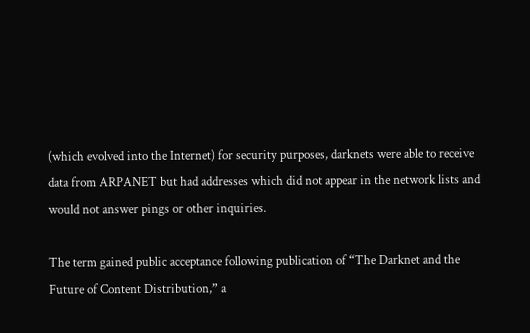(which evolved into the Internet) for security purposes, darknets were able to receive data from ARPANET but had addresses which did not appear in the network lists and would not answer pings or other inquiries.

The term gained public acceptance following publication of “The Darknet and the Future of Content Distribution,” a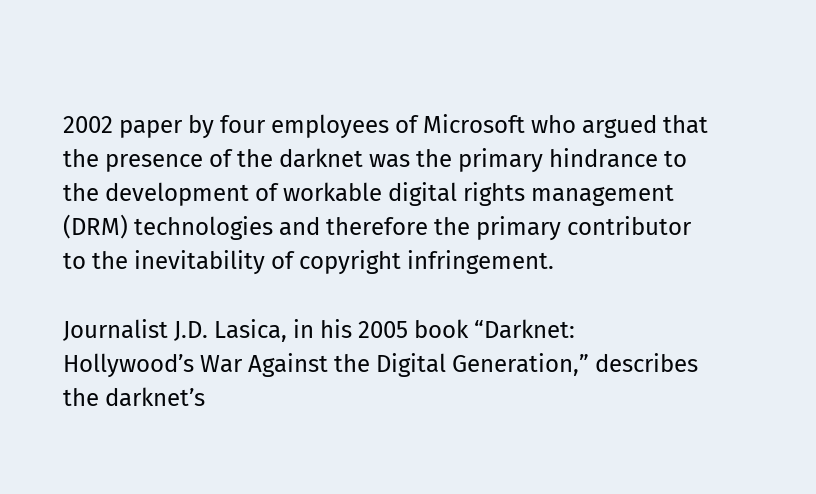2002 paper by four employees of Microsoft who argued that the presence of the darknet was the primary hindrance to the development of workable digital rights management (DRM) technologies and therefore the primary contributor to the inevitability of copyright infringement.

Journalist J.D. Lasica, in his 2005 book “Darknet: Hollywood’s War Against the Digital Generation,” describes the darknet’s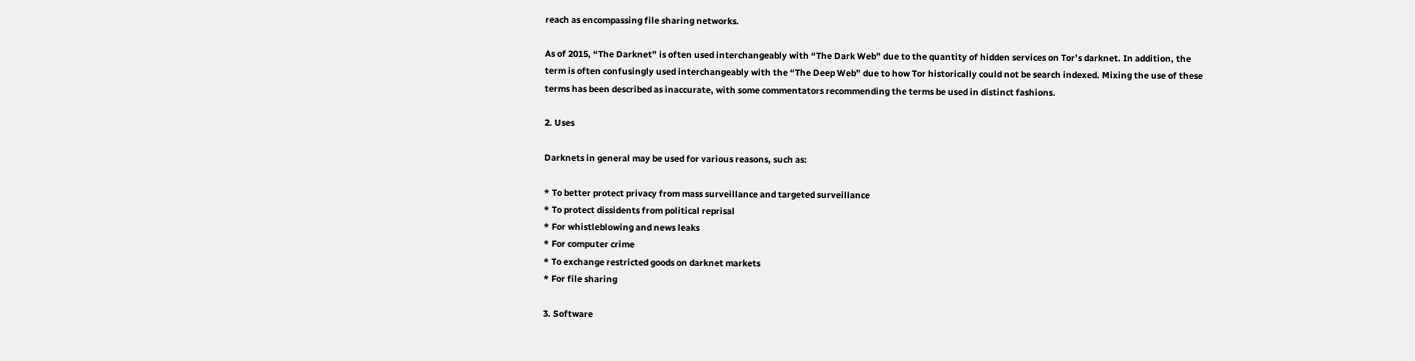reach as encompassing file sharing networks.

As of 2015, “The Darknet” is often used interchangeably with “The Dark Web” due to the quantity of hidden services on Tor’s darknet. In addition, the term is often confusingly used interchangeably with the “The Deep Web” due to how Tor historically could not be search indexed. Mixing the use of these terms has been described as inaccurate, with some commentators recommending the terms be used in distinct fashions.

2. Uses

Darknets in general may be used for various reasons, such as:

* To better protect privacy from mass surveillance and targeted surveillance
* To protect dissidents from political reprisal
* For whistleblowing and news leaks
* For computer crime
* To exchange restricted goods on darknet markets
* For file sharing

3. Software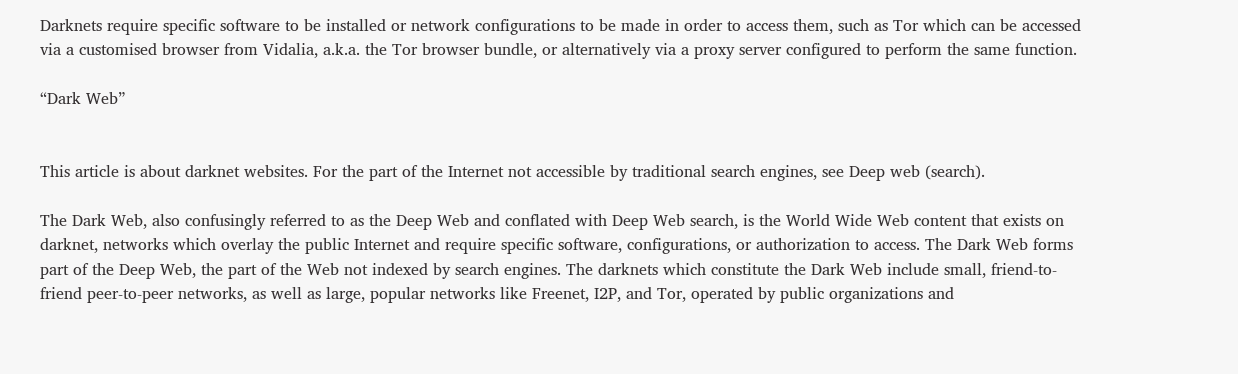Darknets require specific software to be installed or network configurations to be made in order to access them, such as Tor which can be accessed via a customised browser from Vidalia, a.k.a. the Tor browser bundle, or alternatively via a proxy server configured to perform the same function.

“Dark Web”


This article is about darknet websites. For the part of the Internet not accessible by traditional search engines, see Deep web (search).

The Dark Web, also confusingly referred to as the Deep Web and conflated with Deep Web search, is the World Wide Web content that exists on darknet, networks which overlay the public Internet and require specific software, configurations, or authorization to access. The Dark Web forms part of the Deep Web, the part of the Web not indexed by search engines. The darknets which constitute the Dark Web include small, friend-to-friend peer-to-peer networks, as well as large, popular networks like Freenet, I2P, and Tor, operated by public organizations and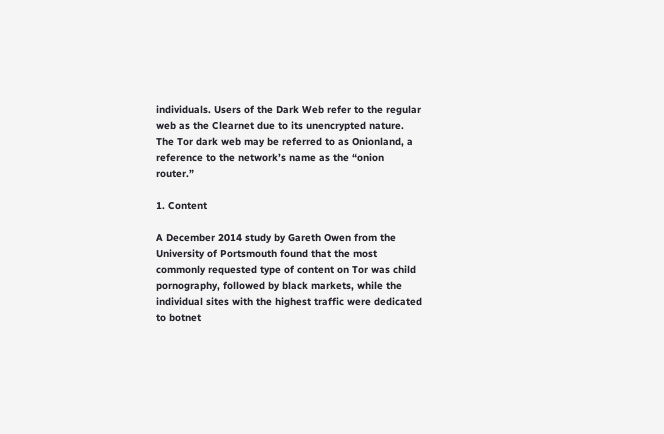individuals. Users of the Dark Web refer to the regular web as the Clearnet due to its unencrypted nature. The Tor dark web may be referred to as Onionland, a reference to the network’s name as the “onion router.”

1. Content

A December 2014 study by Gareth Owen from the University of Portsmouth found that the most commonly requested type of content on Tor was child pornography, followed by black markets, while the individual sites with the highest traffic were dedicated to botnet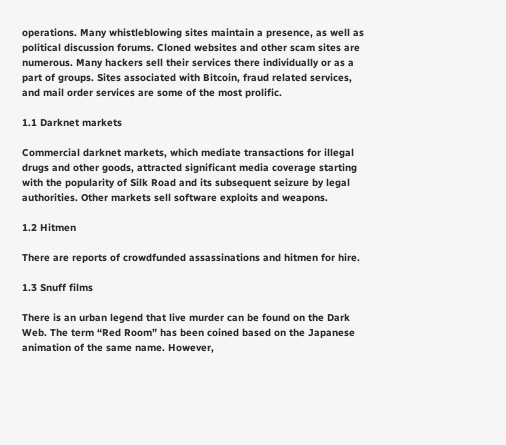operations. Many whistleblowing sites maintain a presence, as well as political discussion forums. Cloned websites and other scam sites are numerous. Many hackers sell their services there individually or as a part of groups. Sites associated with Bitcoin, fraud related services, and mail order services are some of the most prolific.

1.1 Darknet markets

Commercial darknet markets, which mediate transactions for illegal drugs and other goods, attracted significant media coverage starting with the popularity of Silk Road and its subsequent seizure by legal authorities. Other markets sell software exploits and weapons.

1.2 Hitmen

There are reports of crowdfunded assassinations and hitmen for hire.

1.3 Snuff films

There is an urban legend that live murder can be found on the Dark Web. The term “Red Room” has been coined based on the Japanese animation of the same name. However,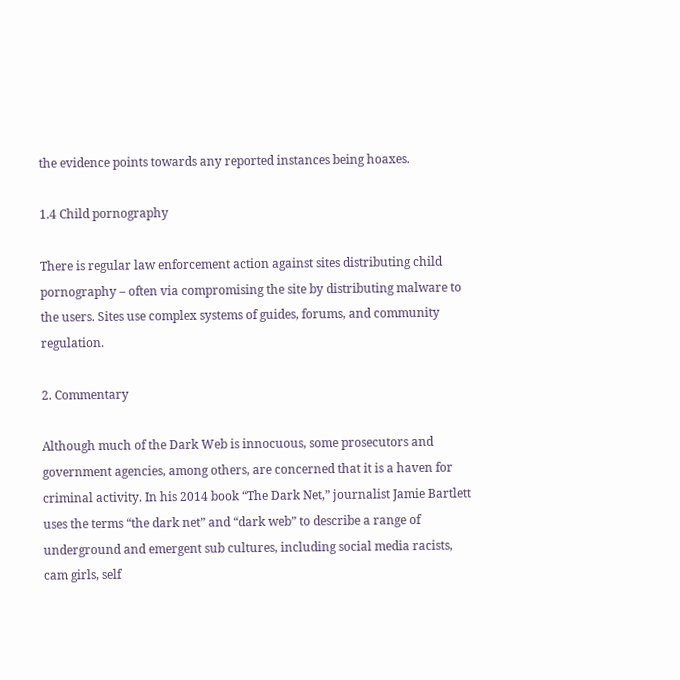the evidence points towards any reported instances being hoaxes.

1.4 Child pornography

There is regular law enforcement action against sites distributing child pornography – often via compromising the site by distributing malware to the users. Sites use complex systems of guides, forums, and community regulation.

2. Commentary

Although much of the Dark Web is innocuous, some prosecutors and government agencies, among others, are concerned that it is a haven for criminal activity. In his 2014 book “The Dark Net,” journalist Jamie Bartlett uses the terms “the dark net” and “dark web” to describe a range of underground and emergent sub cultures, including social media racists, cam girls, self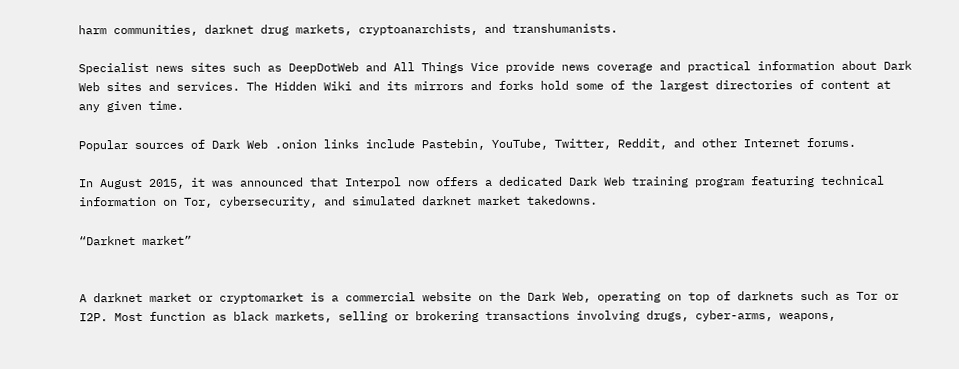harm communities, darknet drug markets, cryptoanarchists, and transhumanists.

Specialist news sites such as DeepDotWeb and All Things Vice provide news coverage and practical information about Dark Web sites and services. The Hidden Wiki and its mirrors and forks hold some of the largest directories of content at any given time.

Popular sources of Dark Web .onion links include Pastebin, YouTube, Twitter, Reddit, and other Internet forums.

In August 2015, it was announced that Interpol now offers a dedicated Dark Web training program featuring technical information on Tor, cybersecurity, and simulated darknet market takedowns.

“Darknet market”


A darknet market or cryptomarket is a commercial website on the Dark Web, operating on top of darknets such as Tor or I2P. Most function as black markets, selling or brokering transactions involving drugs, cyber-arms, weapons,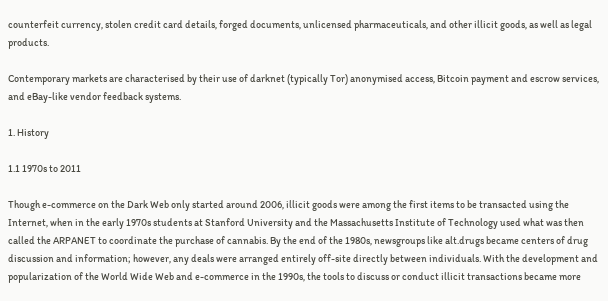counterfeit currency, stolen credit card details, forged documents, unlicensed pharmaceuticals, and other illicit goods, as well as legal products.

Contemporary markets are characterised by their use of darknet (typically Tor) anonymised access, Bitcoin payment and escrow services, and eBay-like vendor feedback systems.

1. History

1.1 1970s to 2011

Though e-commerce on the Dark Web only started around 2006, illicit goods were among the first items to be transacted using the Internet, when in the early 1970s students at Stanford University and the Massachusetts Institute of Technology used what was then called the ARPANET to coordinate the purchase of cannabis. By the end of the 1980s, newsgroups like alt.drugs became centers of drug discussion and information; however, any deals were arranged entirely off-site directly between individuals. With the development and popularization of the World Wide Web and e-commerce in the 1990s, the tools to discuss or conduct illicit transactions became more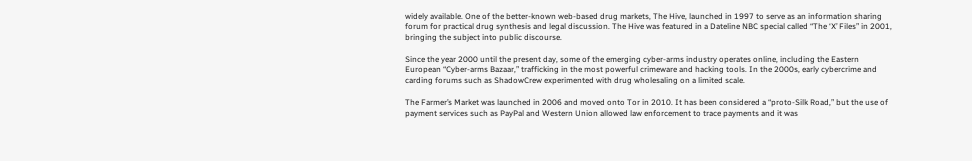widely available. One of the better-known web-based drug markets, The Hive, launched in 1997 to serve as an information sharing forum for practical drug synthesis and legal discussion. The Hive was featured in a Dateline NBC special called “The ‘X’ Files” in 2001, bringing the subject into public discourse.

Since the year 2000 until the present day, some of the emerging cyber-arms industry operates online, including the Eastern European “Cyber-arms Bazaar,” trafficking in the most powerful crimeware and hacking tools. In the 2000s, early cybercrime and carding forums such as ShadowCrew experimented with drug wholesaling on a limited scale.

The Farmer’s Market was launched in 2006 and moved onto Tor in 2010. It has been considered a “proto-Silk Road,” but the use of payment services such as PayPal and Western Union allowed law enforcement to trace payments and it was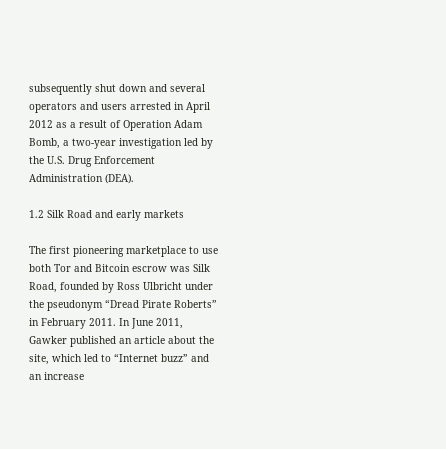subsequently shut down and several operators and users arrested in April 2012 as a result of Operation Adam Bomb, a two-year investigation led by the U.S. Drug Enforcement Administration (DEA).

1.2 Silk Road and early markets

The first pioneering marketplace to use both Tor and Bitcoin escrow was Silk Road, founded by Ross Ulbricht under the pseudonym “Dread Pirate Roberts” in February 2011. In June 2011, Gawker published an article about the site, which led to “Internet buzz” and an increase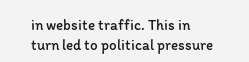in website traffic. This in turn led to political pressure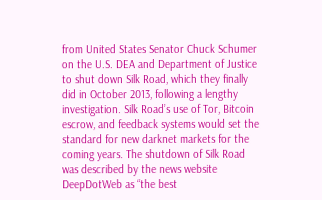from United States Senator Chuck Schumer on the U.S. DEA and Department of Justice to shut down Silk Road, which they finally did in October 2013, following a lengthy investigation. Silk Road’s use of Tor, Bitcoin escrow, and feedback systems would set the standard for new darknet markets for the coming years. The shutdown of Silk Road was described by the news website DeepDotWeb as “the best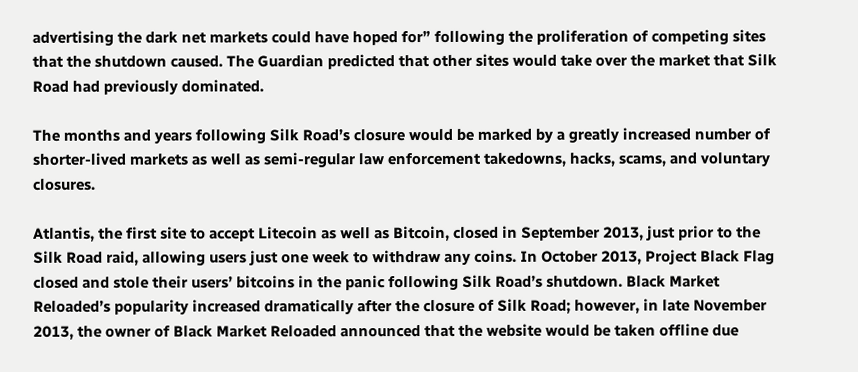advertising the dark net markets could have hoped for” following the proliferation of competing sites that the shutdown caused. The Guardian predicted that other sites would take over the market that Silk Road had previously dominated.

The months and years following Silk Road’s closure would be marked by a greatly increased number of shorter-lived markets as well as semi-regular law enforcement takedowns, hacks, scams, and voluntary closures.

Atlantis, the first site to accept Litecoin as well as Bitcoin, closed in September 2013, just prior to the Silk Road raid, allowing users just one week to withdraw any coins. In October 2013, Project Black Flag closed and stole their users’ bitcoins in the panic following Silk Road’s shutdown. Black Market Reloaded’s popularity increased dramatically after the closure of Silk Road; however, in late November 2013, the owner of Black Market Reloaded announced that the website would be taken offline due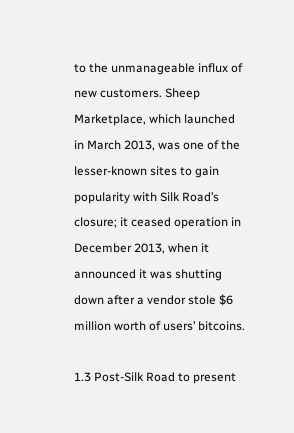to the unmanageable influx of new customers. Sheep Marketplace, which launched in March 2013, was one of the lesser-known sites to gain popularity with Silk Road’s closure; it ceased operation in December 2013, when it announced it was shutting down after a vendor stole $6 million worth of users’ bitcoins.

1.3 Post-Silk Road to present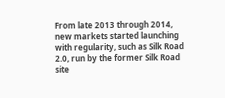From late 2013 through 2014, new markets started launching with regularity, such as Silk Road 2.0, run by the former Silk Road site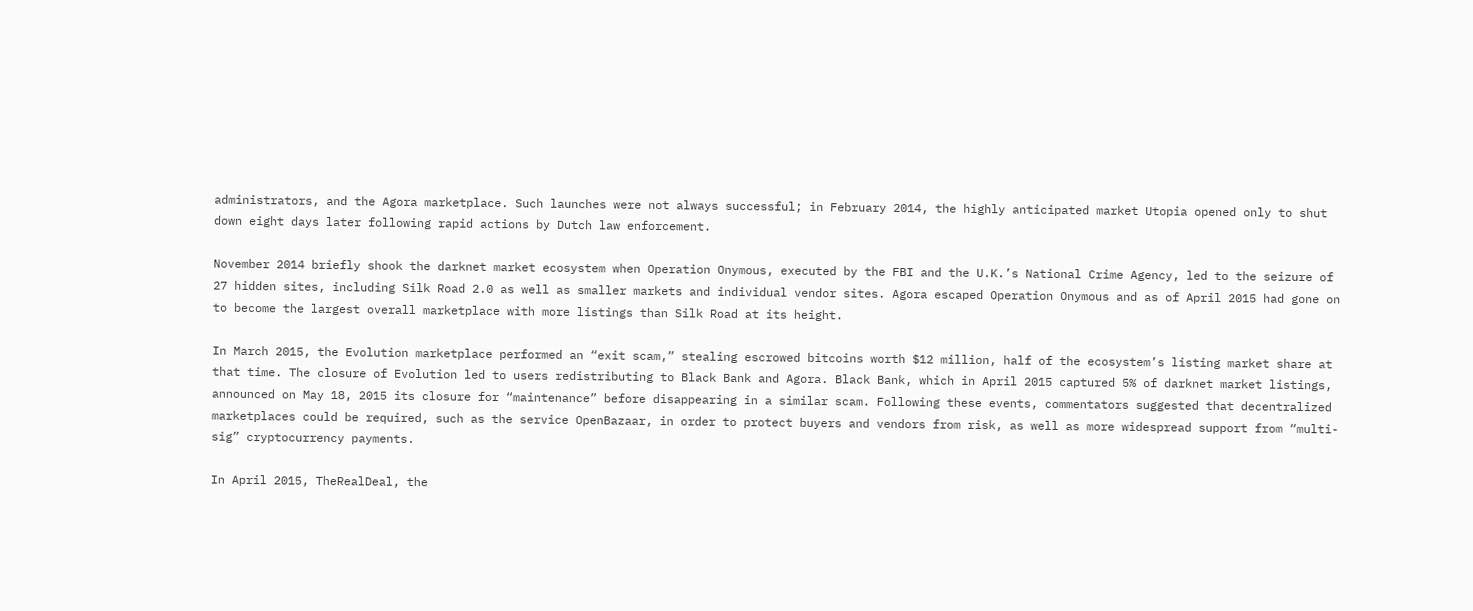administrators, and the Agora marketplace. Such launches were not always successful; in February 2014, the highly anticipated market Utopia opened only to shut down eight days later following rapid actions by Dutch law enforcement.

November 2014 briefly shook the darknet market ecosystem when Operation Onymous, executed by the FBI and the U.K.’s National Crime Agency, led to the seizure of 27 hidden sites, including Silk Road 2.0 as well as smaller markets and individual vendor sites. Agora escaped Operation Onymous and as of April 2015 had gone on to become the largest overall marketplace with more listings than Silk Road at its height.

In March 2015, the Evolution marketplace performed an “exit scam,” stealing escrowed bitcoins worth $12 million, half of the ecosystem’s listing market share at that time. The closure of Evolution led to users redistributing to Black Bank and Agora. Black Bank, which in April 2015 captured 5% of darknet market listings, announced on May 18, 2015 its closure for “maintenance” before disappearing in a similar scam. Following these events, commentators suggested that decentralized marketplaces could be required, such as the service OpenBazaar, in order to protect buyers and vendors from risk, as well as more widespread support from “multi-sig” cryptocurrency payments.

In April 2015, TheRealDeal, the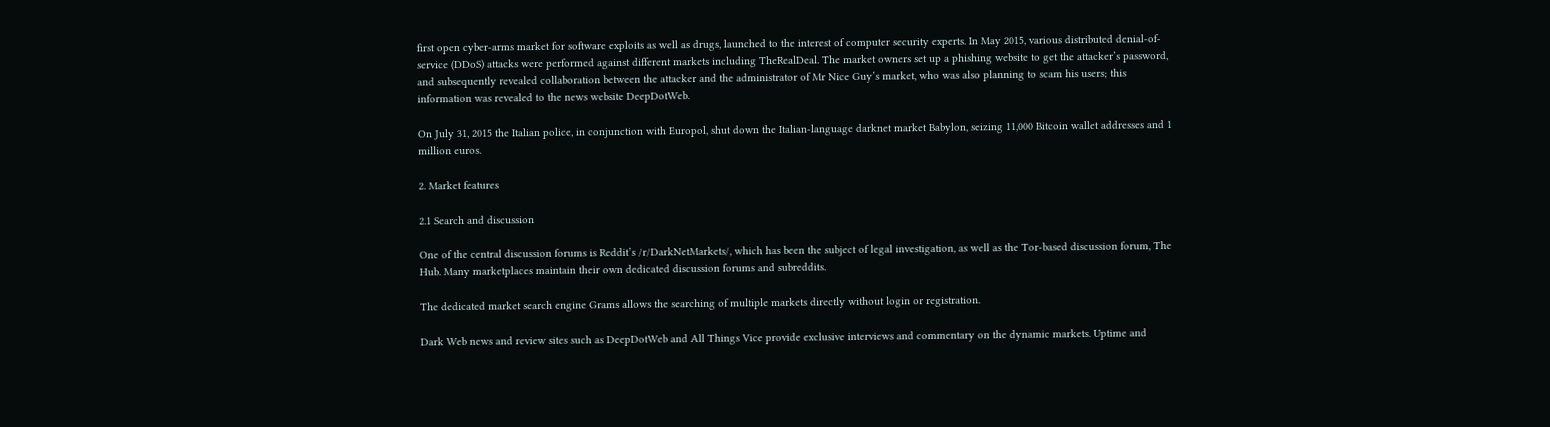first open cyber-arms market for software exploits as well as drugs, launched to the interest of computer security experts. In May 2015, various distributed denial-of-service (DDoS) attacks were performed against different markets including TheRealDeal. The market owners set up a phishing website to get the attacker’s password, and subsequently revealed collaboration between the attacker and the administrator of Mr Nice Guy’s market, who was also planning to scam his users; this information was revealed to the news website DeepDotWeb.

On July 31, 2015 the Italian police, in conjunction with Europol, shut down the Italian-language darknet market Babylon, seizing 11,000 Bitcoin wallet addresses and 1 million euros.

2. Market features

2.1 Search and discussion

One of the central discussion forums is Reddit’s /r/DarkNetMarkets/, which has been the subject of legal investigation, as well as the Tor-based discussion forum, The Hub. Many marketplaces maintain their own dedicated discussion forums and subreddits.

The dedicated market search engine Grams allows the searching of multiple markets directly without login or registration.

Dark Web news and review sites such as DeepDotWeb and All Things Vice provide exclusive interviews and commentary on the dynamic markets. Uptime and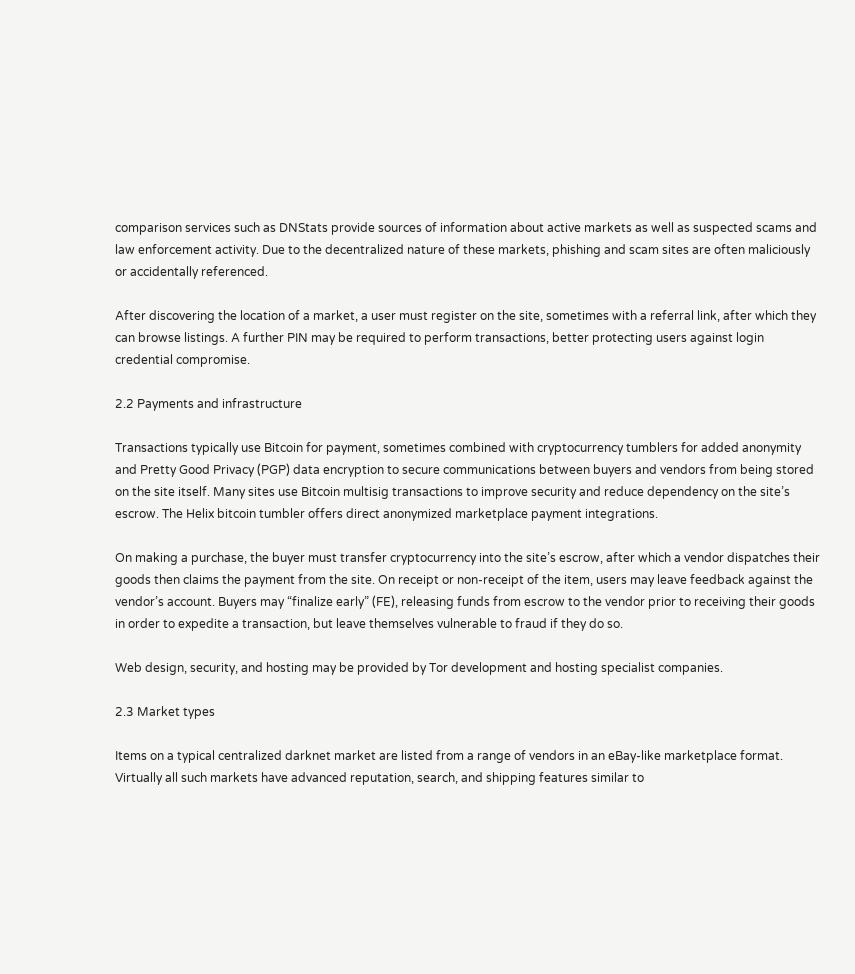comparison services such as DNStats provide sources of information about active markets as well as suspected scams and law enforcement activity. Due to the decentralized nature of these markets, phishing and scam sites are often maliciously or accidentally referenced.

After discovering the location of a market, a user must register on the site, sometimes with a referral link, after which they can browse listings. A further PIN may be required to perform transactions, better protecting users against login credential compromise.

2.2 Payments and infrastructure

Transactions typically use Bitcoin for payment, sometimes combined with cryptocurrency tumblers for added anonymity and Pretty Good Privacy (PGP) data encryption to secure communications between buyers and vendors from being stored on the site itself. Many sites use Bitcoin multisig transactions to improve security and reduce dependency on the site’s escrow. The Helix bitcoin tumbler offers direct anonymized marketplace payment integrations.

On making a purchase, the buyer must transfer cryptocurrency into the site’s escrow, after which a vendor dispatches their goods then claims the payment from the site. On receipt or non-receipt of the item, users may leave feedback against the vendor’s account. Buyers may “finalize early” (FE), releasing funds from escrow to the vendor prior to receiving their goods in order to expedite a transaction, but leave themselves vulnerable to fraud if they do so.

Web design, security, and hosting may be provided by Tor development and hosting specialist companies.

2.3 Market types

Items on a typical centralized darknet market are listed from a range of vendors in an eBay-like marketplace format. Virtually all such markets have advanced reputation, search, and shipping features similar to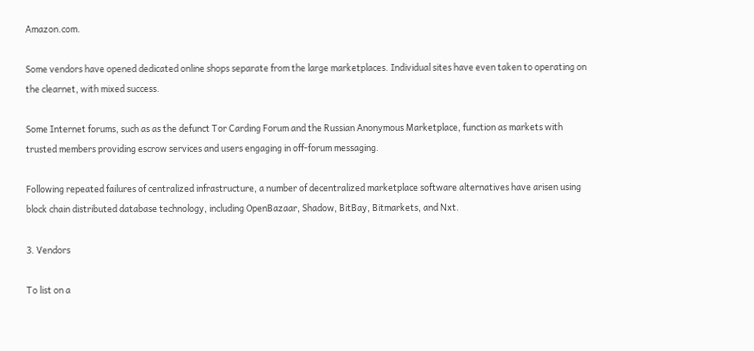Amazon.com.

Some vendors have opened dedicated online shops separate from the large marketplaces. Individual sites have even taken to operating on the clearnet, with mixed success.

Some Internet forums, such as as the defunct Tor Carding Forum and the Russian Anonymous Marketplace, function as markets with trusted members providing escrow services and users engaging in off-forum messaging.

Following repeated failures of centralized infrastructure, a number of decentralized marketplace software alternatives have arisen using block chain distributed database technology, including OpenBazaar, Shadow, BitBay, Bitmarkets, and Nxt.

3. Vendors

To list on a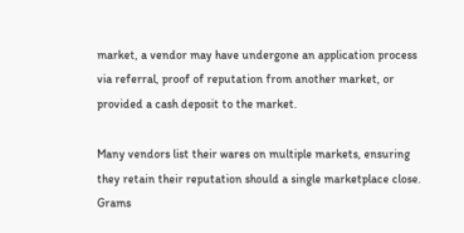market, a vendor may have undergone an application process via referral, proof of reputation from another market, or provided a cash deposit to the market.

Many vendors list their wares on multiple markets, ensuring they retain their reputation should a single marketplace close. Grams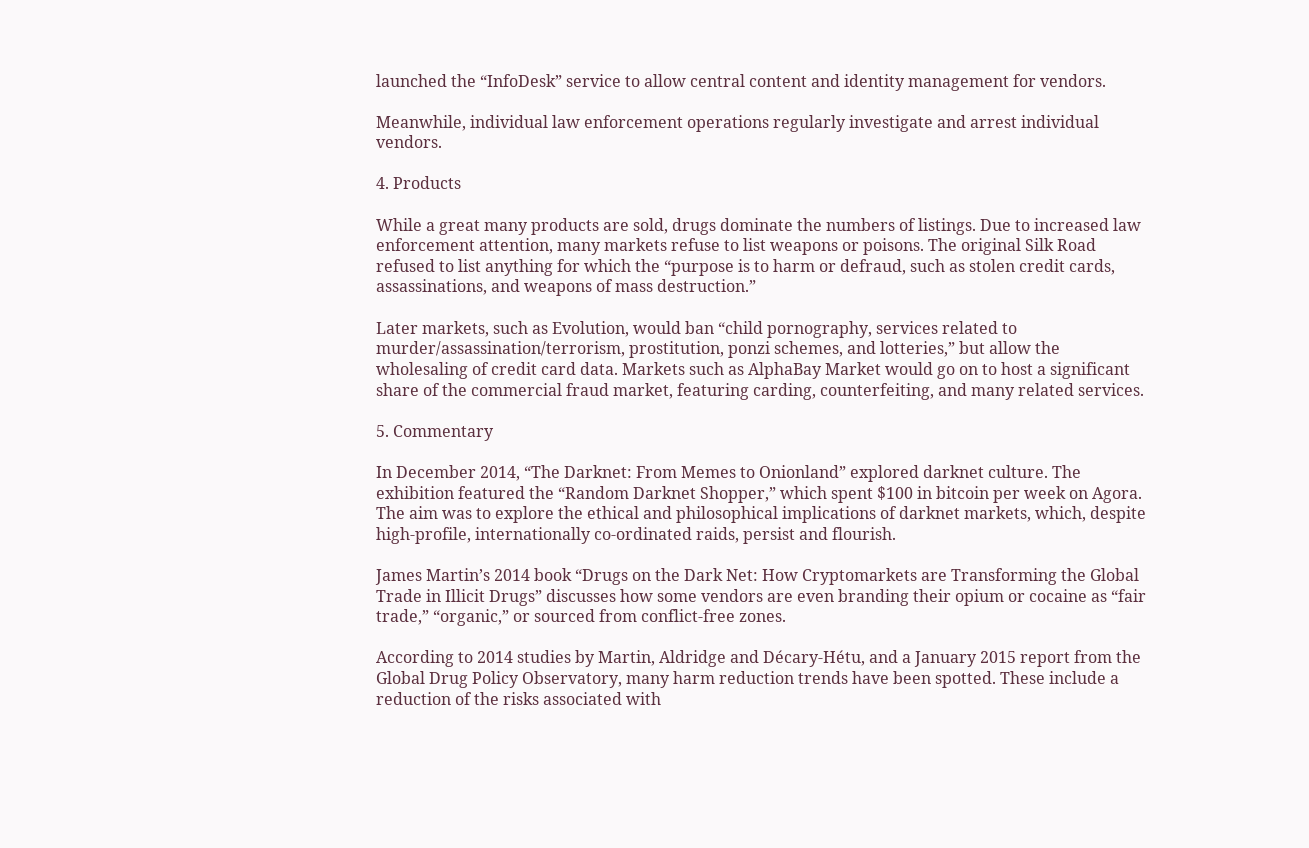launched the “InfoDesk” service to allow central content and identity management for vendors.

Meanwhile, individual law enforcement operations regularly investigate and arrest individual vendors.

4. Products

While a great many products are sold, drugs dominate the numbers of listings. Due to increased law enforcement attention, many markets refuse to list weapons or poisons. The original Silk Road refused to list anything for which the “purpose is to harm or defraud, such as stolen credit cards, assassinations, and weapons of mass destruction.”

Later markets, such as Evolution, would ban “child pornography, services related to murder/assassination/terrorism, prostitution, ponzi schemes, and lotteries,” but allow the wholesaling of credit card data. Markets such as AlphaBay Market would go on to host a significant share of the commercial fraud market, featuring carding, counterfeiting, and many related services.

5. Commentary

In December 2014, “The Darknet: From Memes to Onionland” explored darknet culture. The exhibition featured the “Random Darknet Shopper,” which spent $100 in bitcoin per week on Agora. The aim was to explore the ethical and philosophical implications of darknet markets, which, despite high-profile, internationally co-ordinated raids, persist and flourish.

James Martin’s 2014 book “Drugs on the Dark Net: How Cryptomarkets are Transforming the Global Trade in Illicit Drugs” discusses how some vendors are even branding their opium or cocaine as “fair trade,” “organic,” or sourced from conflict-free zones.

According to 2014 studies by Martin, Aldridge and Décary-Hétu, and a January 2015 report from the Global Drug Policy Observatory, many harm reduction trends have been spotted. These include a reduction of the risks associated with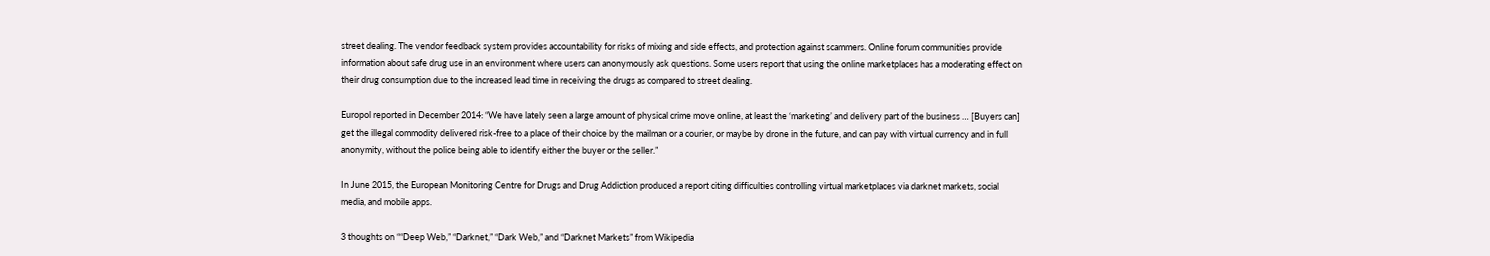street dealing. The vendor feedback system provides accountability for risks of mixing and side effects, and protection against scammers. Online forum communities provide information about safe drug use in an environment where users can anonymously ask questions. Some users report that using the online marketplaces has a moderating effect on their drug consumption due to the increased lead time in receiving the drugs as compared to street dealing.

Europol reported in December 2014: “We have lately seen a large amount of physical crime move online, at least the ‘marketing’ and delivery part of the business … [Buyers can] get the illegal commodity delivered risk-free to a place of their choice by the mailman or a courier, or maybe by drone in the future, and can pay with virtual currency and in full anonymity, without the police being able to identify either the buyer or the seller.”

In June 2015, the European Monitoring Centre for Drugs and Drug Addiction produced a report citing difficulties controlling virtual marketplaces via darknet markets, social media, and mobile apps.

3 thoughts on ““Deep Web,” “Darknet,” “Dark Web,” and “Darknet Markets” from Wikipedia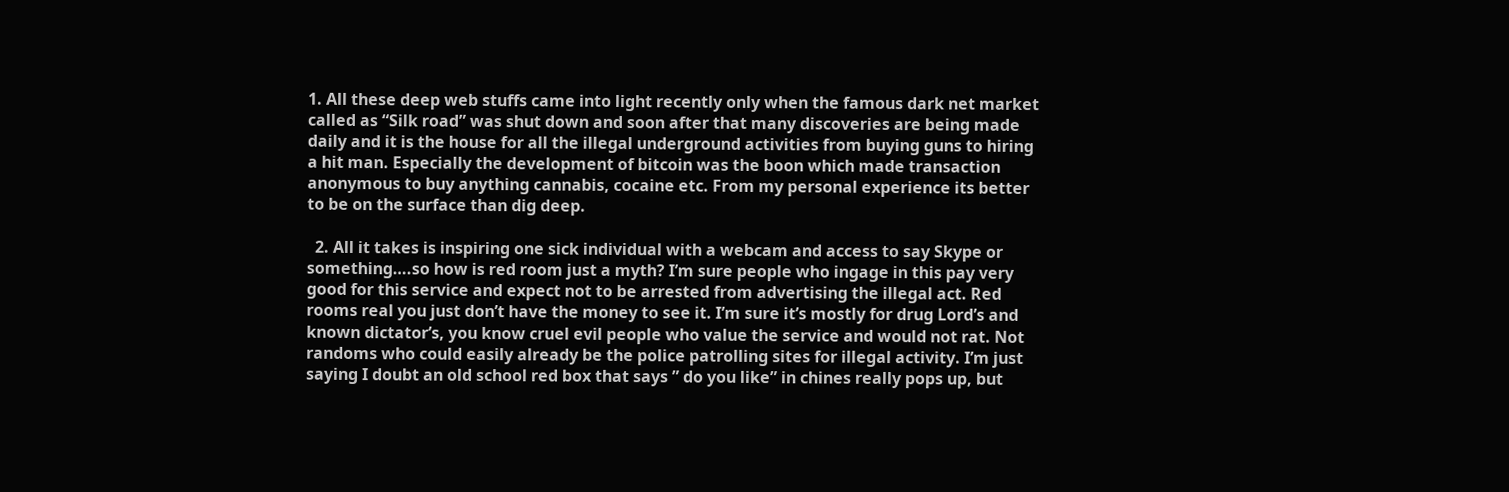1. All these deep web stuffs came into light recently only when the famous dark net market called as “Silk road” was shut down and soon after that many discoveries are being made daily and it is the house for all the illegal underground activities from buying guns to hiring a hit man. Especially the development of bitcoin was the boon which made transaction anonymous to buy anything cannabis, cocaine etc. From my personal experience its better to be on the surface than dig deep.

  2. All it takes is inspiring one sick individual with a webcam and access to say Skype or something….so how is red room just a myth? I’m sure people who ingage in this pay very good for this service and expect not to be arrested from advertising the illegal act. Red rooms real you just don’t have the money to see it. I’m sure it’s mostly for drug Lord’s and known dictator’s, you know cruel evil people who value the service and would not rat. Not randoms who could easily already be the police patrolling sites for illegal activity. I’m just saying I doubt an old school red box that says ” do you like” in chines really pops up, but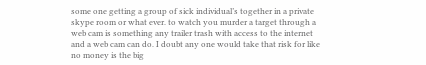some one getting a group of sick individual’s together in a private skype room or what ever. to watch you murder a target through a web cam is something any trailer trash with access to the internet and a web cam can do. I doubt any one would take that risk for like no money is the big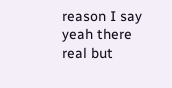reason I say yeah there real but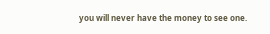you will never have the money to see one.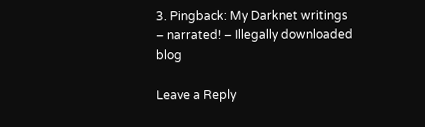3. Pingback: My Darknet writings – narrated! – Illegally downloaded blog

Leave a Reply